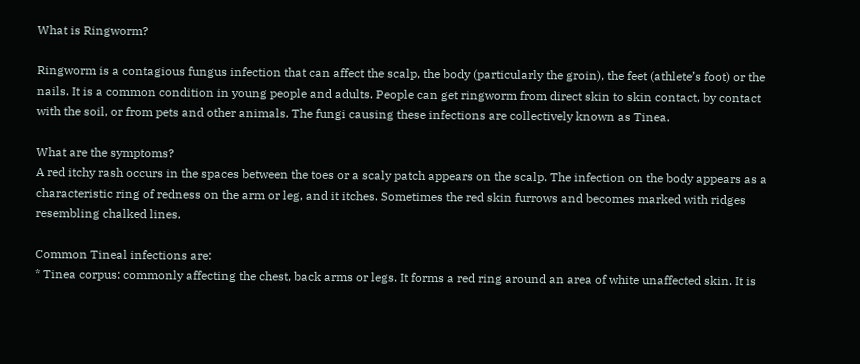What is Ringworm?

Ringworm is a contagious fungus infection that can affect the scalp, the body (particularly the groin), the feet (athlete’s foot) or the nails. It is a common condition in young people and adults. People can get ringworm from direct skin to skin contact, by contact with the soil, or from pets and other animals. The fungi causing these infections are collectively known as Tinea.

What are the symptoms?
A red itchy rash occurs in the spaces between the toes or a scaly patch appears on the scalp. The infection on the body appears as a characteristic ring of redness on the arm or leg, and it itches. Sometimes the red skin furrows and becomes marked with ridges resembling chalked lines.

Common Tineal infections are:
* Tinea corpus: commonly affecting the chest, back arms or legs. It forms a red ring around an area of white unaffected skin. It is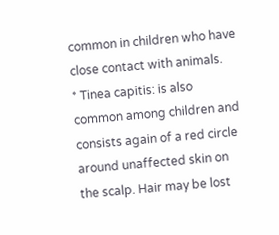common in children who have close contact with animals.
* Tinea capitis: is also common among children and consists again of a red circle around unaffected skin on the scalp. Hair may be lost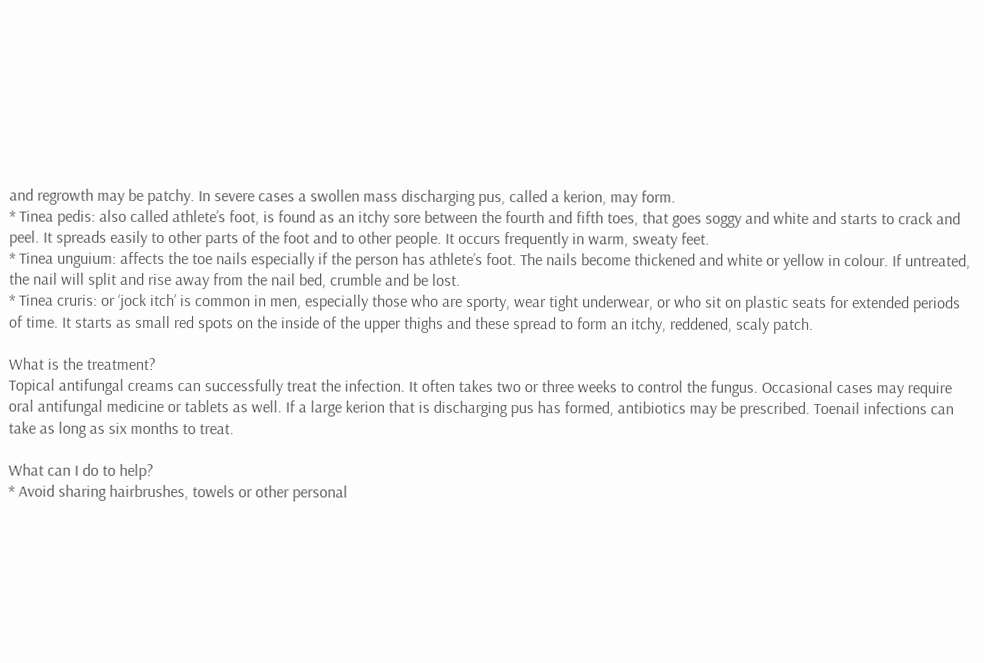and regrowth may be patchy. In severe cases a swollen mass discharging pus, called a kerion, may form.
* Tinea pedis: also called athlete’s foot, is found as an itchy sore between the fourth and fifth toes, that goes soggy and white and starts to crack and peel. It spreads easily to other parts of the foot and to other people. It occurs frequently in warm, sweaty feet.
* Tinea unguium: affects the toe nails especially if the person has athlete’s foot. The nails become thickened and white or yellow in colour. If untreated, the nail will split and rise away from the nail bed, crumble and be lost.
* Tinea cruris: or ‘jock itch’ is common in men, especially those who are sporty, wear tight underwear, or who sit on plastic seats for extended periods of time. It starts as small red spots on the inside of the upper thighs and these spread to form an itchy, reddened, scaly patch.

What is the treatment?
Topical antifungal creams can successfully treat the infection. It often takes two or three weeks to control the fungus. Occasional cases may require oral antifungal medicine or tablets as well. If a large kerion that is discharging pus has formed, antibiotics may be prescribed. Toenail infections can take as long as six months to treat.

What can I do to help?
* Avoid sharing hairbrushes, towels or other personal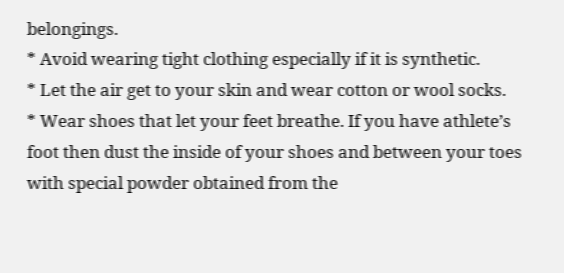belongings.
* Avoid wearing tight clothing especially if it is synthetic.
* Let the air get to your skin and wear cotton or wool socks.
* Wear shoes that let your feet breathe. If you have athlete’s foot then dust the inside of your shoes and between your toes with special powder obtained from the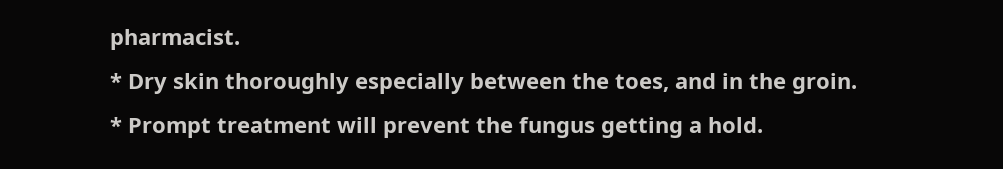pharmacist.
* Dry skin thoroughly especially between the toes, and in the groin.
* Prompt treatment will prevent the fungus getting a hold.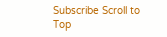Subscribe Scroll to Top